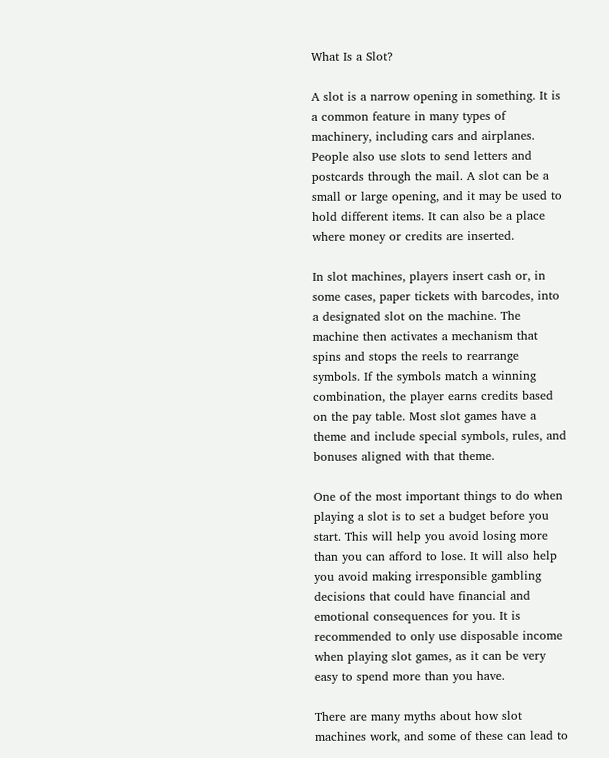What Is a Slot?

A slot is a narrow opening in something. It is a common feature in many types of machinery, including cars and airplanes. People also use slots to send letters and postcards through the mail. A slot can be a small or large opening, and it may be used to hold different items. It can also be a place where money or credits are inserted.

In slot machines, players insert cash or, in some cases, paper tickets with barcodes, into a designated slot on the machine. The machine then activates a mechanism that spins and stops the reels to rearrange symbols. If the symbols match a winning combination, the player earns credits based on the pay table. Most slot games have a theme and include special symbols, rules, and bonuses aligned with that theme.

One of the most important things to do when playing a slot is to set a budget before you start. This will help you avoid losing more than you can afford to lose. It will also help you avoid making irresponsible gambling decisions that could have financial and emotional consequences for you. It is recommended to only use disposable income when playing slot games, as it can be very easy to spend more than you have.

There are many myths about how slot machines work, and some of these can lead to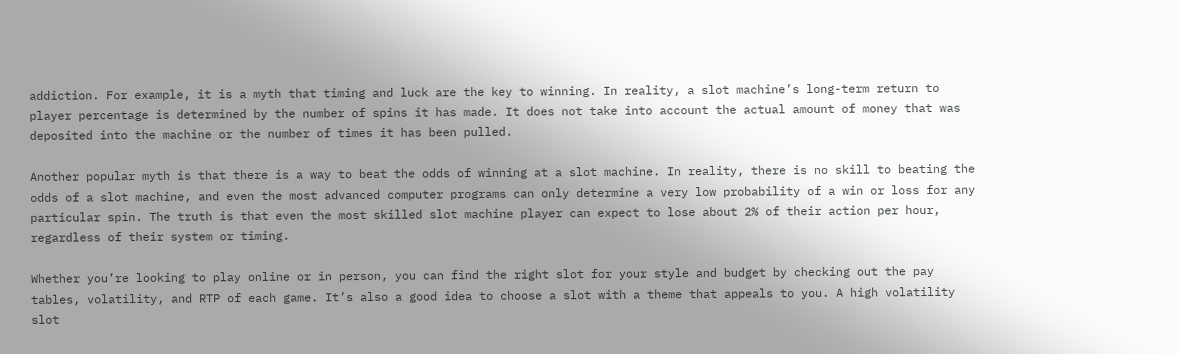addiction. For example, it is a myth that timing and luck are the key to winning. In reality, a slot machine’s long-term return to player percentage is determined by the number of spins it has made. It does not take into account the actual amount of money that was deposited into the machine or the number of times it has been pulled.

Another popular myth is that there is a way to beat the odds of winning at a slot machine. In reality, there is no skill to beating the odds of a slot machine, and even the most advanced computer programs can only determine a very low probability of a win or loss for any particular spin. The truth is that even the most skilled slot machine player can expect to lose about 2% of their action per hour, regardless of their system or timing.

Whether you’re looking to play online or in person, you can find the right slot for your style and budget by checking out the pay tables, volatility, and RTP of each game. It’s also a good idea to choose a slot with a theme that appeals to you. A high volatility slot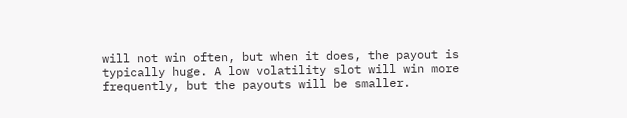will not win often, but when it does, the payout is typically huge. A low volatility slot will win more frequently, but the payouts will be smaller.